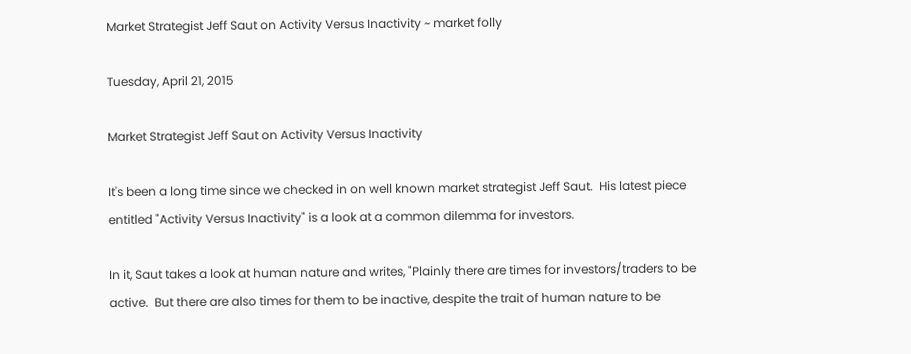Market Strategist Jeff Saut on Activity Versus Inactivity ~ market folly

Tuesday, April 21, 2015

Market Strategist Jeff Saut on Activity Versus Inactivity

It's been a long time since we checked in on well known market strategist Jeff Saut.  His latest piece entitled "Activity Versus Inactivity" is a look at a common dilemma for investors.

In it, Saut takes a look at human nature and writes, "Plainly there are times for investors/traders to be active.  But there are also times for them to be inactive, despite the trait of human nature to be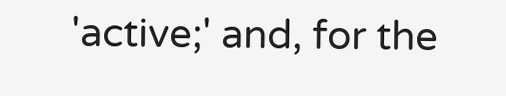'active;' and, for the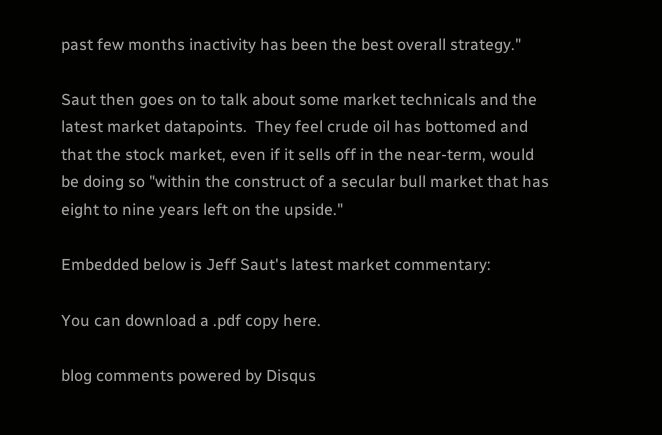past few months inactivity has been the best overall strategy."

Saut then goes on to talk about some market technicals and the latest market datapoints.  They feel crude oil has bottomed and that the stock market, even if it sells off in the near-term, would be doing so "within the construct of a secular bull market that has eight to nine years left on the upside."

Embedded below is Jeff Saut's latest market commentary:

You can download a .pdf copy here.

blog comments powered by Disqus